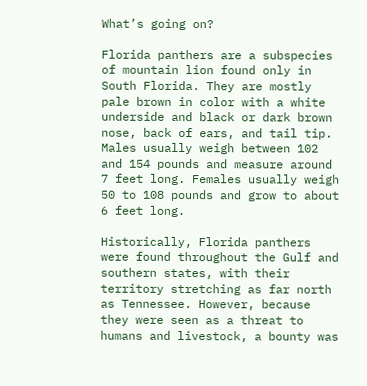What’s going on?

Florida panthers are a subspecies of mountain lion found only in South Florida. They are mostly pale brown in color with a white underside and black or dark brown nose, back of ears, and tail tip. Males usually weigh between 102 and 154 pounds and measure around 7 feet long. Females usually weigh 50 to 108 pounds and grow to about 6 feet long.

Historically, Florida panthers were found throughout the Gulf and southern states, with their territory stretching as far north as Tennessee. However, because they were seen as a threat to humans and livestock, a bounty was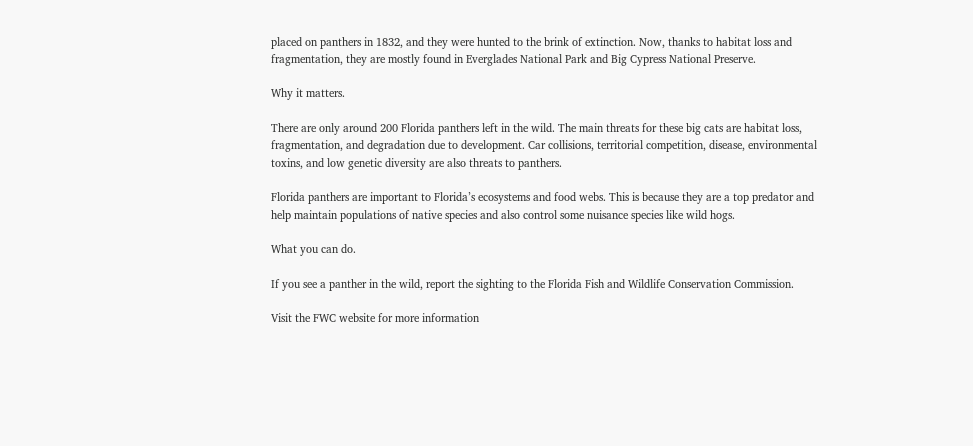placed on panthers in 1832, and they were hunted to the brink of extinction. Now, thanks to habitat loss and fragmentation, they are mostly found in Everglades National Park and Big Cypress National Preserve.

Why it matters.

There are only around 200 Florida panthers left in the wild. The main threats for these big cats are habitat loss, fragmentation, and degradation due to development. Car collisions, territorial competition, disease, environmental toxins, and low genetic diversity are also threats to panthers.

Florida panthers are important to Florida’s ecosystems and food webs. This is because they are a top predator and help maintain populations of native species and also control some nuisance species like wild hogs.

What you can do.

If you see a panther in the wild, report the sighting to the Florida Fish and Wildlife Conservation Commission.

Visit the FWC website for more information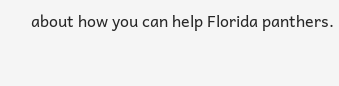about how you can help Florida panthers.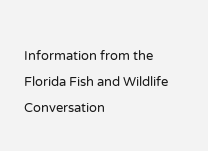Information from the Florida Fish and Wildlife Conversation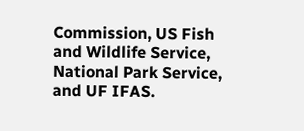Commission, US Fish and Wildlife Service, National Park Service, and UF IFAS.